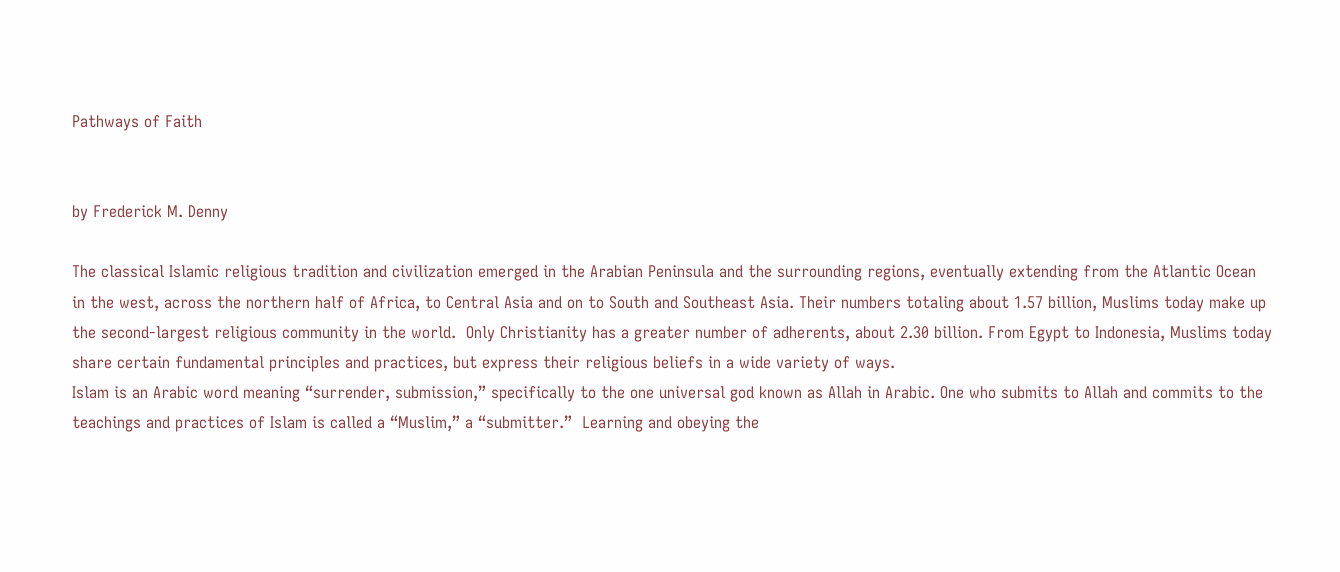Pathways of Faith


by Frederick M. Denny

The classical Islamic religious tradition and civilization emerged in the Arabian Peninsula and the surrounding regions, eventually extending from the Atlantic Ocean in the west, across the northern half of Africa, to Central Asia and on to South and Southeast Asia. Their numbers totaling about 1.57 billion, Muslims today make up the second-largest religious community in the world.  Only Christianity has a greater number of adherents, about 2.30 billion. From Egypt to Indonesia, Muslims today share certain fundamental principles and practices, but express their religious beliefs in a wide variety of ways.
Islam is an Arabic word meaning “surrender, submission,” specifically to the one universal god known as Allah in Arabic. One who submits to Allah and commits to the teachings and practices of Islam is called a “Muslim,” a “submitter.”  Learning and obeying the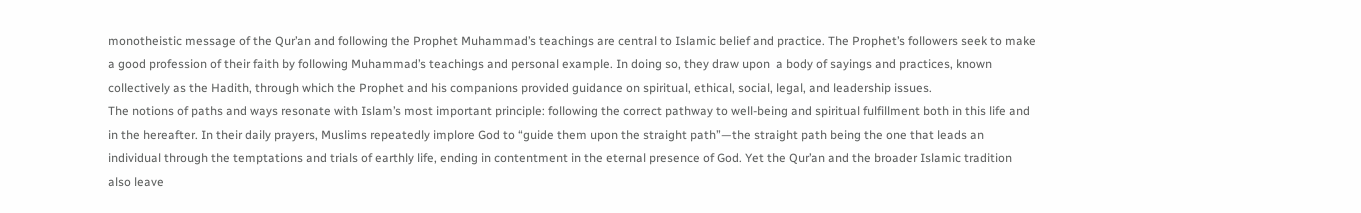monotheistic message of the Qur’an and following the Prophet Muhammad’s teachings are central to Islamic belief and practice. The Prophet’s followers seek to make a good profession of their faith by following Muhammad’s teachings and personal example. In doing so, they draw upon  a body of sayings and practices, known collectively as the Hadith, through which the Prophet and his companions provided guidance on spiritual, ethical, social, legal, and leadership issues.
The notions of paths and ways resonate with Islam’s most important principle: following the correct pathway to well-being and spiritual fulfillment both in this life and in the hereafter. In their daily prayers, Muslims repeatedly implore God to “guide them upon the straight path”—the straight path being the one that leads an individual through the temptations and trials of earthly life, ending in contentment in the eternal presence of God. Yet the Qur’an and the broader Islamic tradition also leave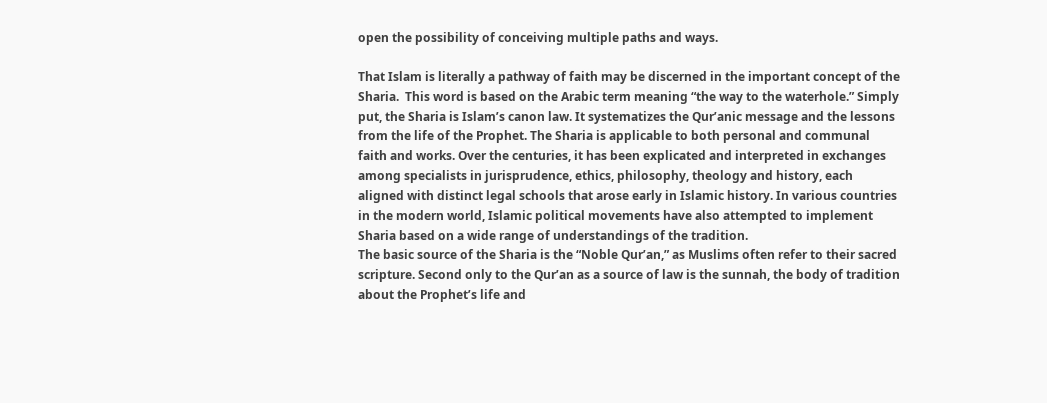open the possibility of conceiving multiple paths and ways.

That Islam is literally a pathway of faith may be discerned in the important concept of the Sharia.  This word is based on the Arabic term meaning “the way to the waterhole.” Simply put, the Sharia is Islam’s canon law. It systematizes the Qur’anic message and the lessons from the life of the Prophet. The Sharia is applicable to both personal and communal faith and works. Over the centuries, it has been explicated and interpreted in exchanges among specialists in jurisprudence, ethics, philosophy, theology and history, each aligned with distinct legal schools that arose early in Islamic history. In various countries in the modern world, Islamic political movements have also attempted to implement Sharia based on a wide range of understandings of the tradition.
The basic source of the Sharia is the “Noble Qur’an,” as Muslims often refer to their sacred scripture. Second only to the Qur’an as a source of law is the sunnah, the body of tradition about the Prophet’s life and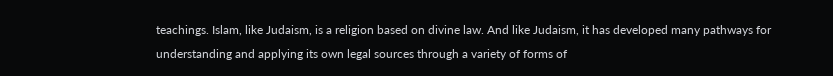teachings. Islam, like Judaism, is a religion based on divine law. And like Judaism, it has developed many pathways for understanding and applying its own legal sources through a variety of forms of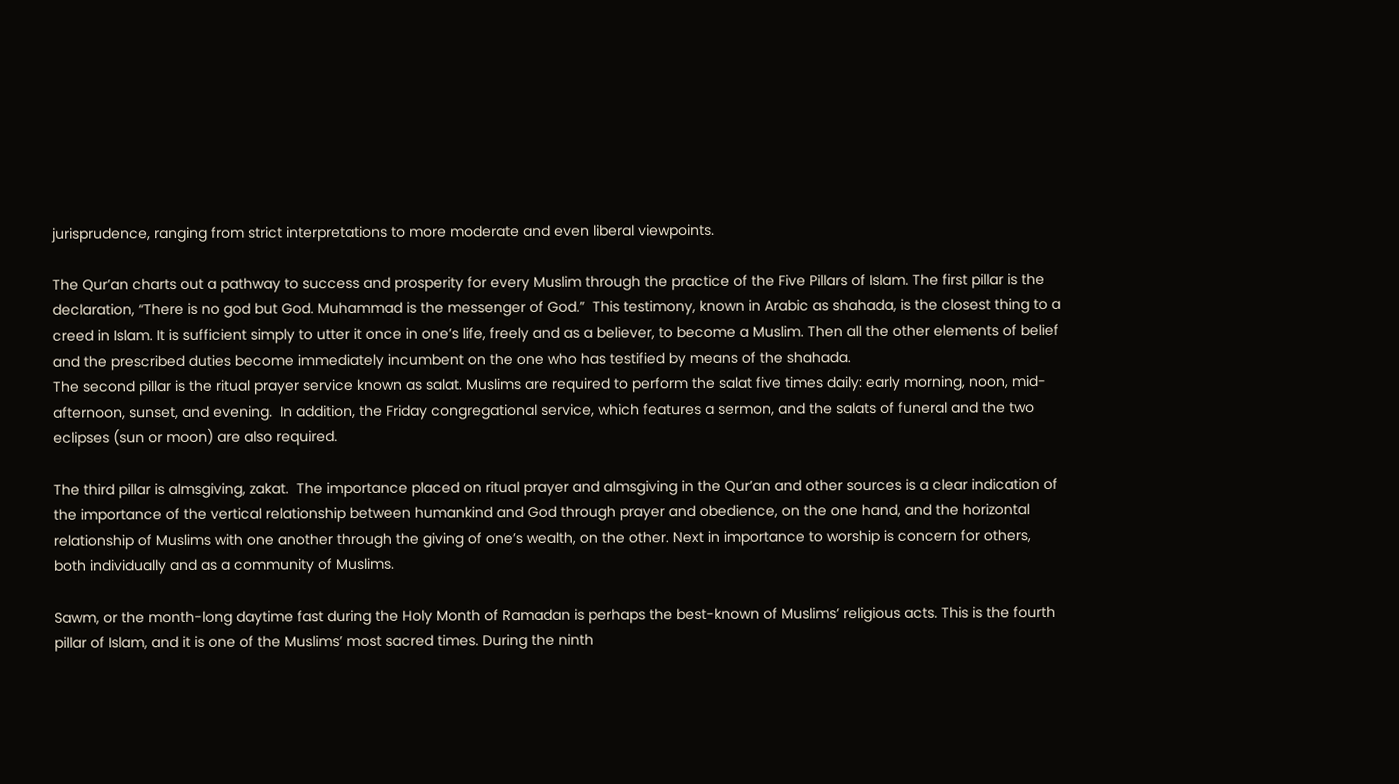jurisprudence, ranging from strict interpretations to more moderate and even liberal viewpoints.

The Qur’an charts out a pathway to success and prosperity for every Muslim through the practice of the Five Pillars of Islam. The first pillar is the declaration, “There is no god but God. Muhammad is the messenger of God.”  This testimony, known in Arabic as shahada, is the closest thing to a creed in Islam. It is sufficient simply to utter it once in one’s life, freely and as a believer, to become a Muslim. Then all the other elements of belief and the prescribed duties become immediately incumbent on the one who has testified by means of the shahada.
The second pillar is the ritual prayer service known as salat. Muslims are required to perform the salat five times daily: early morning, noon, mid-afternoon, sunset, and evening.  In addition, the Friday congregational service, which features a sermon, and the salats of funeral and the two eclipses (sun or moon) are also required.

The third pillar is almsgiving, zakat.  The importance placed on ritual prayer and almsgiving in the Qur’an and other sources is a clear indication of the importance of the vertical relationship between humankind and God through prayer and obedience, on the one hand, and the horizontal relationship of Muslims with one another through the giving of one’s wealth, on the other. Next in importance to worship is concern for others, both individually and as a community of Muslims.

Sawm, or the month-long daytime fast during the Holy Month of Ramadan is perhaps the best-known of Muslims’ religious acts. This is the fourth pillar of Islam, and it is one of the Muslims’ most sacred times. During the ninth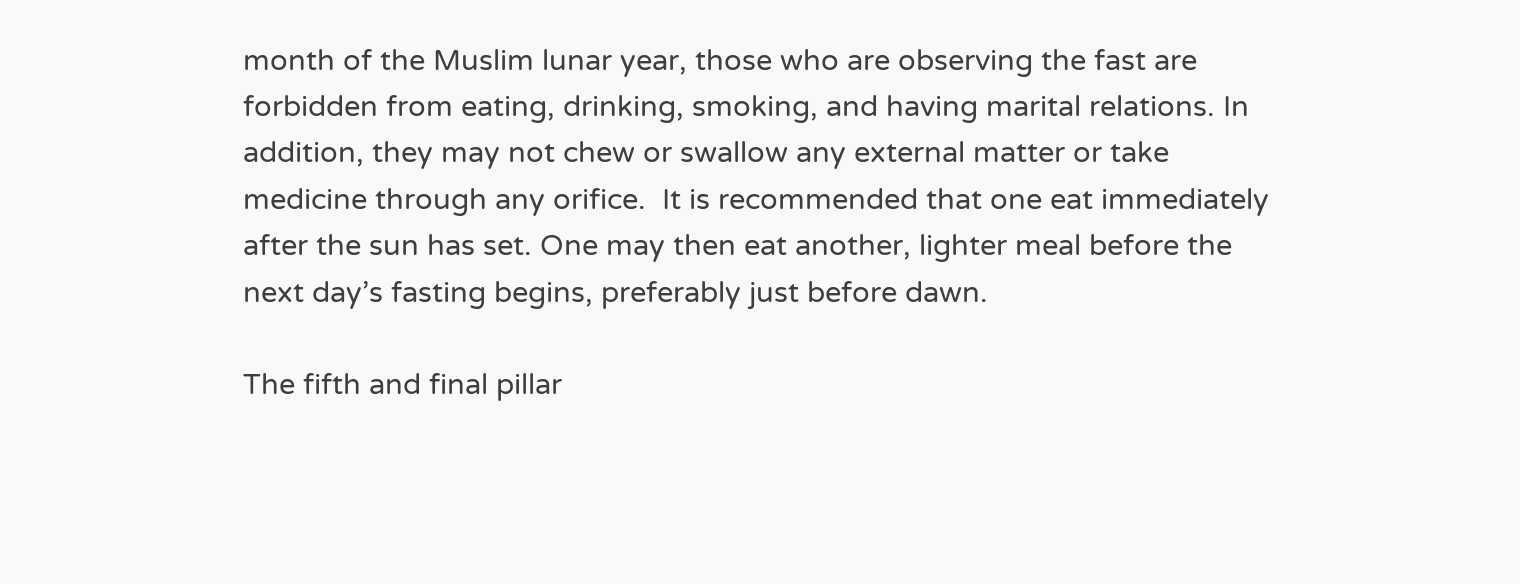month of the Muslim lunar year, those who are observing the fast are forbidden from eating, drinking, smoking, and having marital relations. In addition, they may not chew or swallow any external matter or take medicine through any orifice.  It is recommended that one eat immediately after the sun has set. One may then eat another, lighter meal before the next day’s fasting begins, preferably just before dawn.

The fifth and final pillar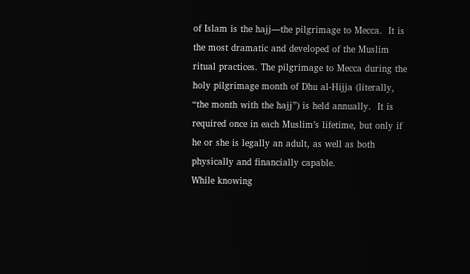of Islam is the hajj—the pilgrimage to Mecca.  It is the most dramatic and developed of the Muslim ritual practices. The pilgrimage to Mecca during the holy pilgrimage month of Dhu al-Hijja (literally, “the month with the hajj”) is held annually.  It is required once in each Muslim’s lifetime, but only if he or she is legally an adult, as well as both physically and financially capable.
While knowing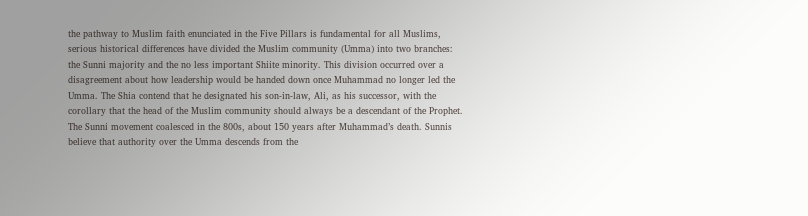the pathway to Muslim faith enunciated in the Five Pillars is fundamental for all Muslims, serious historical differences have divided the Muslim community (Umma) into two branches: the Sunni majority and the no less important Shiite minority. This division occurred over a disagreement about how leadership would be handed down once Muhammad no longer led the Umma. The Shia contend that he designated his son-in-law, Ali, as his successor, with the corollary that the head of the Muslim community should always be a descendant of the Prophet.  The Sunni movement coalesced in the 800s, about 150 years after Muhammad’s death. Sunnis believe that authority over the Umma descends from the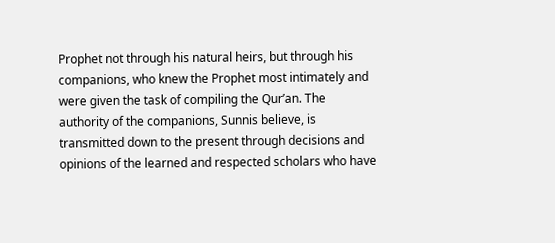Prophet not through his natural heirs, but through his companions, who knew the Prophet most intimately and were given the task of compiling the Qur’an. The authority of the companions, Sunnis believe, is transmitted down to the present through decisions and opinions of the learned and respected scholars who have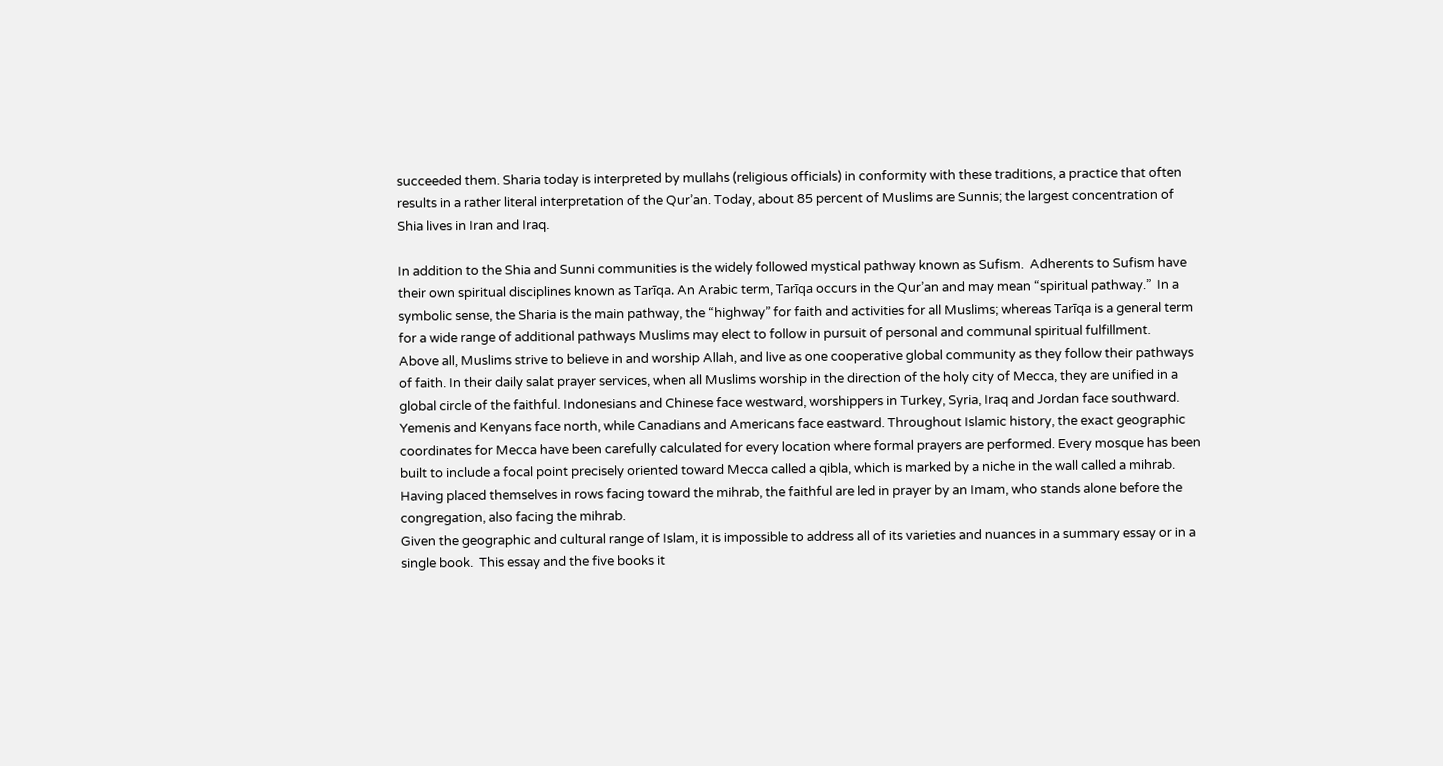succeeded them. Sharia today is interpreted by mullahs (religious officials) in conformity with these traditions, a practice that often results in a rather literal interpretation of the Qur’an. Today, about 85 percent of Muslims are Sunnis; the largest concentration of Shia lives in Iran and Iraq.

In addition to the Shia and Sunni communities is the widely followed mystical pathway known as Sufism.  Adherents to Sufism have their own spiritual disciplines known as Tarīqa. An Arabic term, Tarīqa occurs in the Qur’an and may mean “spiritual pathway.”  In a symbolic sense, the Sharia is the main pathway, the “highway” for faith and activities for all Muslims; whereas Tarīqa is a general term for a wide range of additional pathways Muslims may elect to follow in pursuit of personal and communal spiritual fulfillment.
Above all, Muslims strive to believe in and worship Allah, and live as one cooperative global community as they follow their pathways of faith. In their daily salat prayer services, when all Muslims worship in the direction of the holy city of Mecca, they are unified in a global circle of the faithful. Indonesians and Chinese face westward, worshippers in Turkey, Syria, Iraq and Jordan face southward.  Yemenis and Kenyans face north, while Canadians and Americans face eastward. Throughout Islamic history, the exact geographic coordinates for Mecca have been carefully calculated for every location where formal prayers are performed. Every mosque has been built to include a focal point precisely oriented toward Mecca called a qibla, which is marked by a niche in the wall called a mihrab.  Having placed themselves in rows facing toward the mihrab, the faithful are led in prayer by an Imam, who stands alone before the congregation, also facing the mihrab.
Given the geographic and cultural range of Islam, it is impossible to address all of its varieties and nuances in a summary essay or in a single book.  This essay and the five books it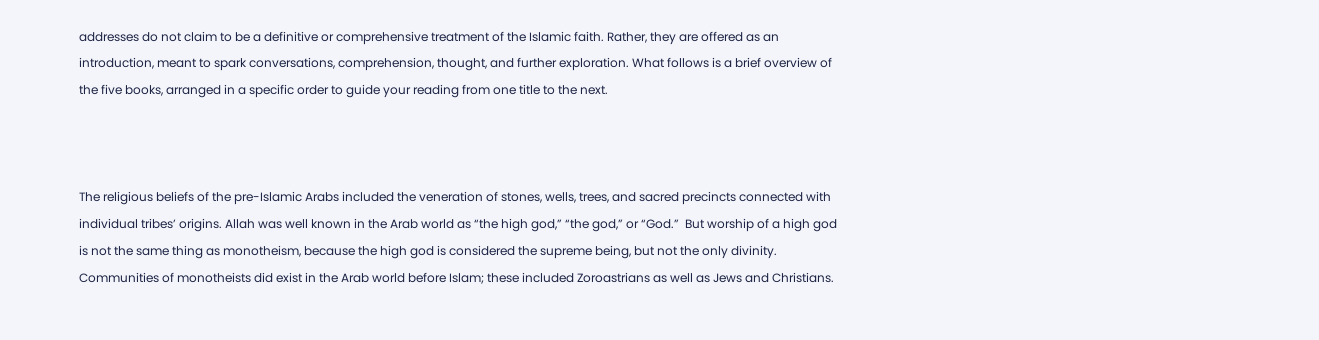addresses do not claim to be a definitive or comprehensive treatment of the Islamic faith. Rather, they are offered as an introduction, meant to spark conversations, comprehension, thought, and further exploration. What follows is a brief overview of the five books, arranged in a specific order to guide your reading from one title to the next.



The religious beliefs of the pre-Islamic Arabs included the veneration of stones, wells, trees, and sacred precincts connected with individual tribes’ origins. Allah was well known in the Arab world as “the high god,” “the god,” or “God.”  But worship of a high god is not the same thing as monotheism, because the high god is considered the supreme being, but not the only divinity.  Communities of monotheists did exist in the Arab world before Islam; these included Zoroastrians as well as Jews and Christians.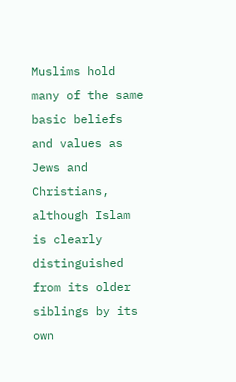Muslims hold many of the same basic beliefs and values as Jews and Christians, although Islam is clearly distinguished from its older siblings by its own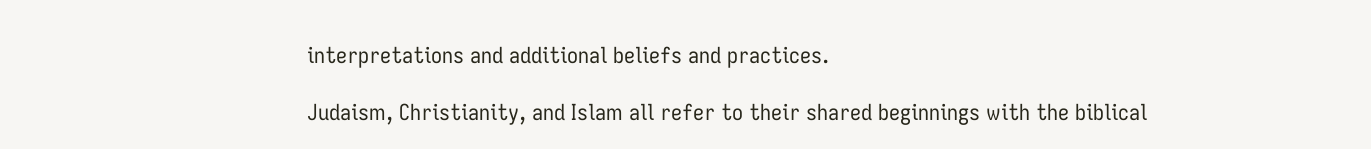interpretations and additional beliefs and practices.

Judaism, Christianity, and Islam all refer to their shared beginnings with the biblical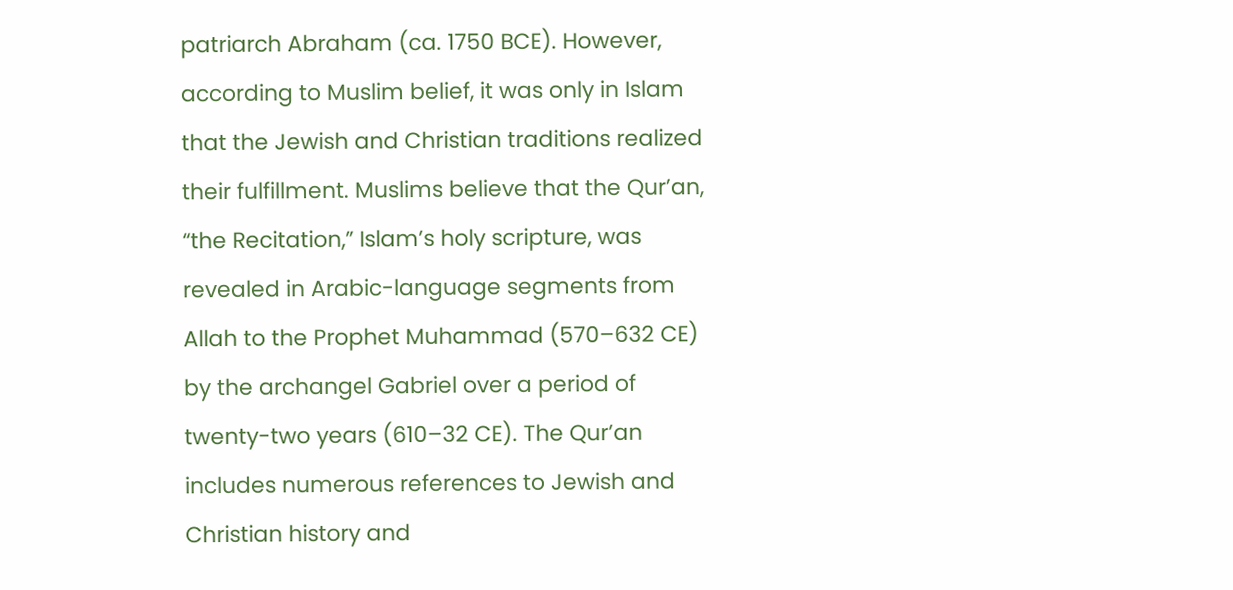patriarch Abraham (ca. 1750 BCE). However, according to Muslim belief, it was only in Islam that the Jewish and Christian traditions realized their fulfillment. Muslims believe that the Qur’an, “the Recitation,” Islam’s holy scripture, was revealed in Arabic-language segments from Allah to the Prophet Muhammad (570–632 CE) by the archangel Gabriel over a period of twenty-two years (610–32 CE). The Qur’an includes numerous references to Jewish and Christian history and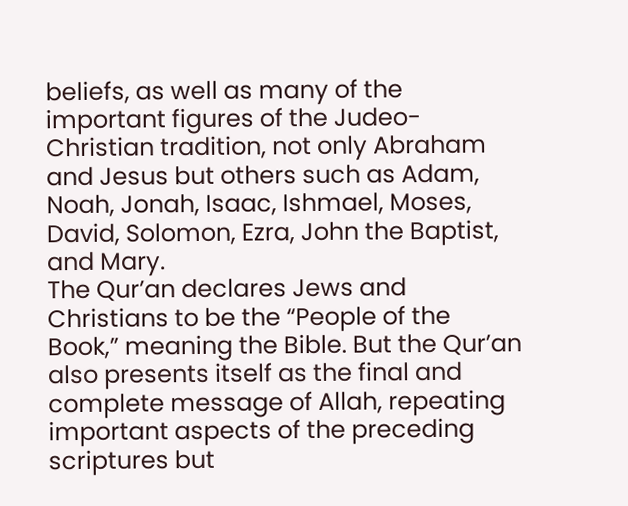beliefs, as well as many of the important figures of the Judeo-Christian tradition, not only Abraham and Jesus but others such as Adam, Noah, Jonah, Isaac, Ishmael, Moses, David, Solomon, Ezra, John the Baptist, and Mary.
The Qur’an declares Jews and Christians to be the “People of the Book,” meaning the Bible. But the Qur’an also presents itself as the final and complete message of Allah, repeating important aspects of the preceding scriptures but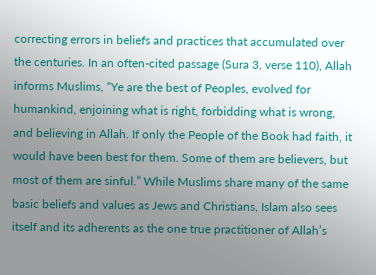correcting errors in beliefs and practices that accumulated over the centuries. In an often-cited passage (Sura 3, verse 110), Allah informs Muslims, “Ye are the best of Peoples, evolved for humankind, enjoining what is right, forbidding what is wrong, and believing in Allah. If only the People of the Book had faith, it would have been best for them. Some of them are believers, but most of them are sinful.” While Muslims share many of the same basic beliefs and values as Jews and Christians, Islam also sees itself and its adherents as the one true practitioner of Allah’s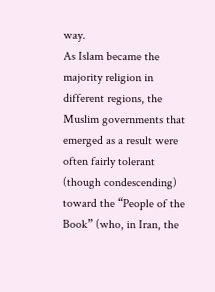way.
As Islam became the majority religion in different regions, the Muslim governments that emerged as a result were often fairly tolerant (though condescending) toward the “People of the Book” (who, in Iran, the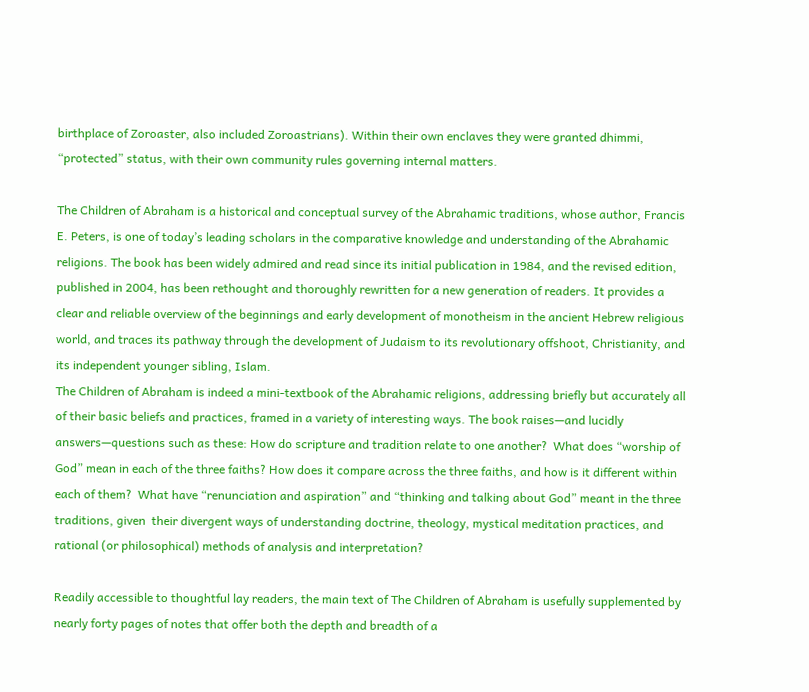birthplace of Zoroaster, also included Zoroastrians). Within their own enclaves they were granted dhimmi, “protected” status, with their own community rules governing internal matters.

The Children of Abraham is a historical and conceptual survey of the Abrahamic traditions, whose author, Francis E. Peters, is one of today’s leading scholars in the comparative knowledge and understanding of the Abrahamic religions. The book has been widely admired and read since its initial publication in 1984, and the revised edition, published in 2004, has been rethought and thoroughly rewritten for a new generation of readers. It provides a clear and reliable overview of the beginnings and early development of monotheism in the ancient Hebrew religious world, and traces its pathway through the development of Judaism to its revolutionary offshoot, Christianity, and its independent younger sibling, Islam.
The Children of Abraham is indeed a mini-textbook of the Abrahamic religions, addressing briefly but accurately all of their basic beliefs and practices, framed in a variety of interesting ways. The book raises—and lucidly answers—questions such as these: How do scripture and tradition relate to one another?  What does “worship of God” mean in each of the three faiths? How does it compare across the three faiths, and how is it different within each of them?  What have “renunciation and aspiration” and “thinking and talking about God” meant in the three traditions, given  their divergent ways of understanding doctrine, theology, mystical meditation practices, and rational (or philosophical) methods of analysis and interpretation?

Readily accessible to thoughtful lay readers, the main text of The Children of Abraham is usefully supplemented by nearly forty pages of notes that offer both the depth and breadth of a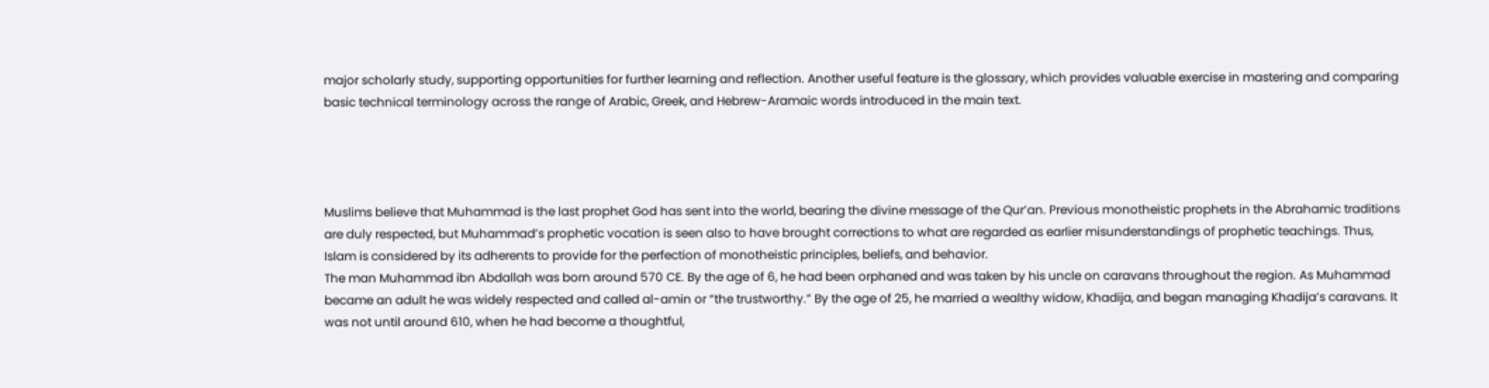major scholarly study, supporting opportunities for further learning and reflection. Another useful feature is the glossary, which provides valuable exercise in mastering and comparing basic technical terminology across the range of Arabic, Greek, and Hebrew-Aramaic words introduced in the main text.




Muslims believe that Muhammad is the last prophet God has sent into the world, bearing the divine message of the Qur’an. Previous monotheistic prophets in the Abrahamic traditions are duly respected, but Muhammad’s prophetic vocation is seen also to have brought corrections to what are regarded as earlier misunderstandings of prophetic teachings. Thus, Islam is considered by its adherents to provide for the perfection of monotheistic principles, beliefs, and behavior.
The man Muhammad ibn Abdallah was born around 570 CE. By the age of 6, he had been orphaned and was taken by his uncle on caravans throughout the region. As Muhammad became an adult he was widely respected and called al-amin or “the trustworthy.” By the age of 25, he married a wealthy widow, Khadija, and began managing Khadija’s caravans. It was not until around 610, when he had become a thoughtful,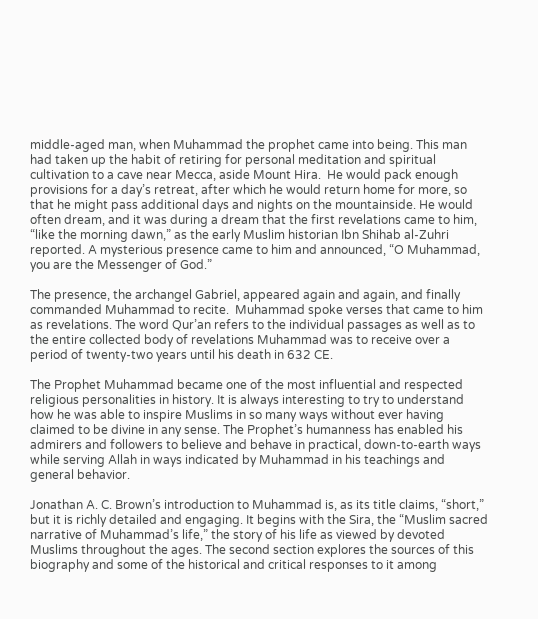middle-aged man, when Muhammad the prophet came into being. This man had taken up the habit of retiring for personal meditation and spiritual cultivation to a cave near Mecca, aside Mount Hira.  He would pack enough provisions for a day’s retreat, after which he would return home for more, so that he might pass additional days and nights on the mountainside. He would often dream, and it was during a dream that the first revelations came to him, “like the morning dawn,” as the early Muslim historian Ibn Shihab al-Zuhri reported. A mysterious presence came to him and announced, “O Muhammad, you are the Messenger of God.”

The presence, the archangel Gabriel, appeared again and again, and finally commanded Muhammad to recite.  Muhammad spoke verses that came to him as revelations. The word Qur’an refers to the individual passages as well as to the entire collected body of revelations Muhammad was to receive over a period of twenty-two years until his death in 632 CE.

The Prophet Muhammad became one of the most influential and respected religious personalities in history. It is always interesting to try to understand how he was able to inspire Muslims in so many ways without ever having claimed to be divine in any sense. The Prophet’s humanness has enabled his admirers and followers to believe and behave in practical, down-to-earth ways while serving Allah in ways indicated by Muhammad in his teachings and general behavior.

Jonathan A. C. Brown’s introduction to Muhammad is, as its title claims, “short,” but it is richly detailed and engaging. It begins with the Sira, the “Muslim sacred narrative of Muhammad’s life,” the story of his life as viewed by devoted Muslims throughout the ages. The second section explores the sources of this biography and some of the historical and critical responses to it among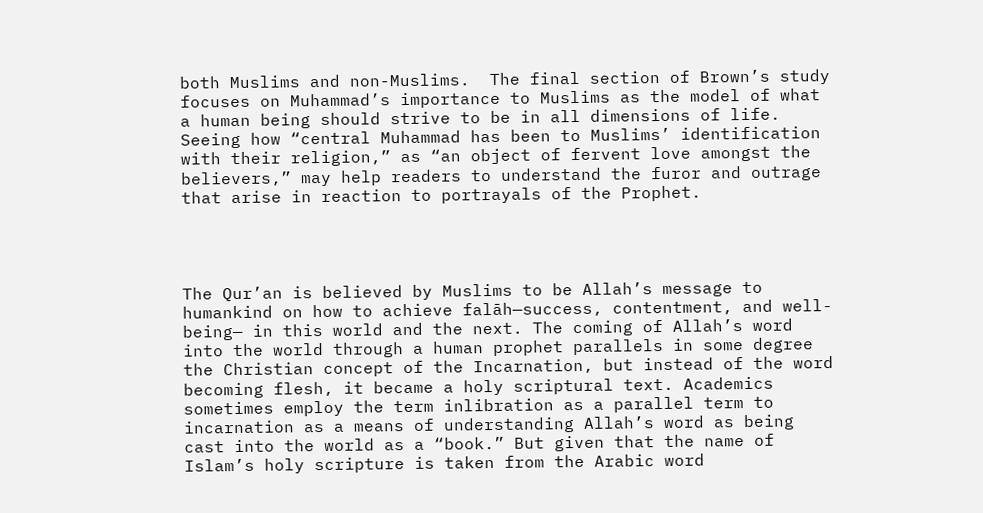both Muslims and non-Muslims.  The final section of Brown’s study focuses on Muhammad’s importance to Muslims as the model of what a human being should strive to be in all dimensions of life. Seeing how “central Muhammad has been to Muslims’ identification with their religion,” as “an object of fervent love amongst the believers,” may help readers to understand the furor and outrage that arise in reaction to portrayals of the Prophet.




The Qur’an is believed by Muslims to be Allah’s message to humankind on how to achieve falāh—success, contentment, and well-being— in this world and the next. The coming of Allah’s word into the world through a human prophet parallels in some degree the Christian concept of the Incarnation, but instead of the word becoming flesh, it became a holy scriptural text. Academics sometimes employ the term inlibration as a parallel term to incarnation as a means of understanding Allah’s word as being cast into the world as a “book.” But given that the name of Islam’s holy scripture is taken from the Arabic word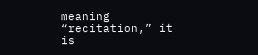meaning “recitation,” it is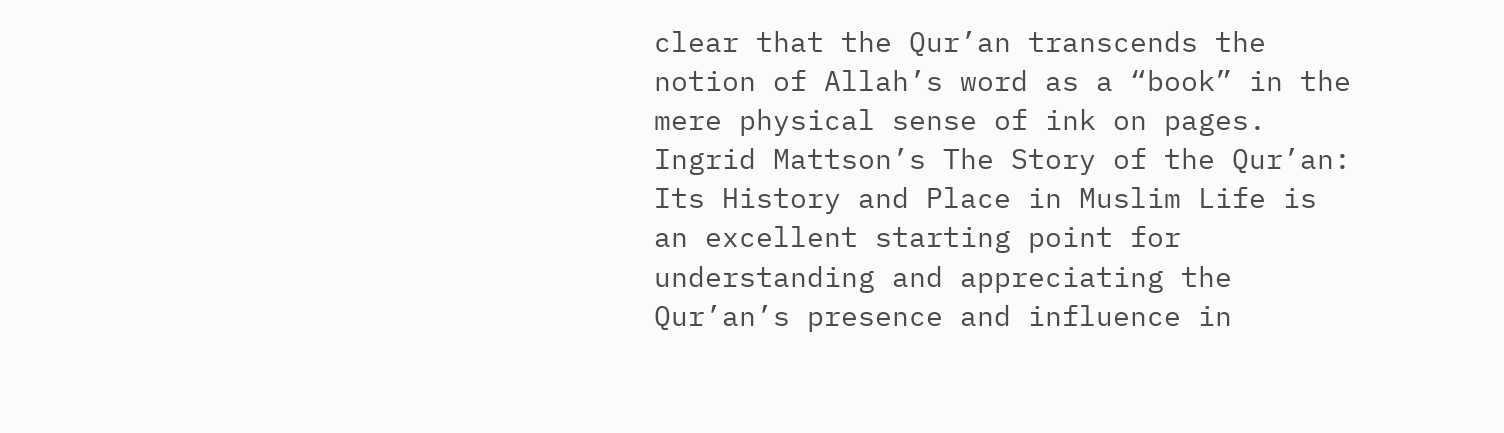clear that the Qur’an transcends the notion of Allah’s word as a “book” in the mere physical sense of ink on pages.
Ingrid Mattson’s The Story of the Qur’an: Its History and Place in Muslim Life is an excellent starting point for understanding and appreciating the Qur’an’s presence and influence in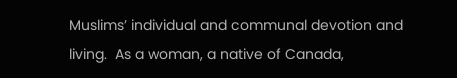Muslims’ individual and communal devotion and living.  As a woman, a native of Canada,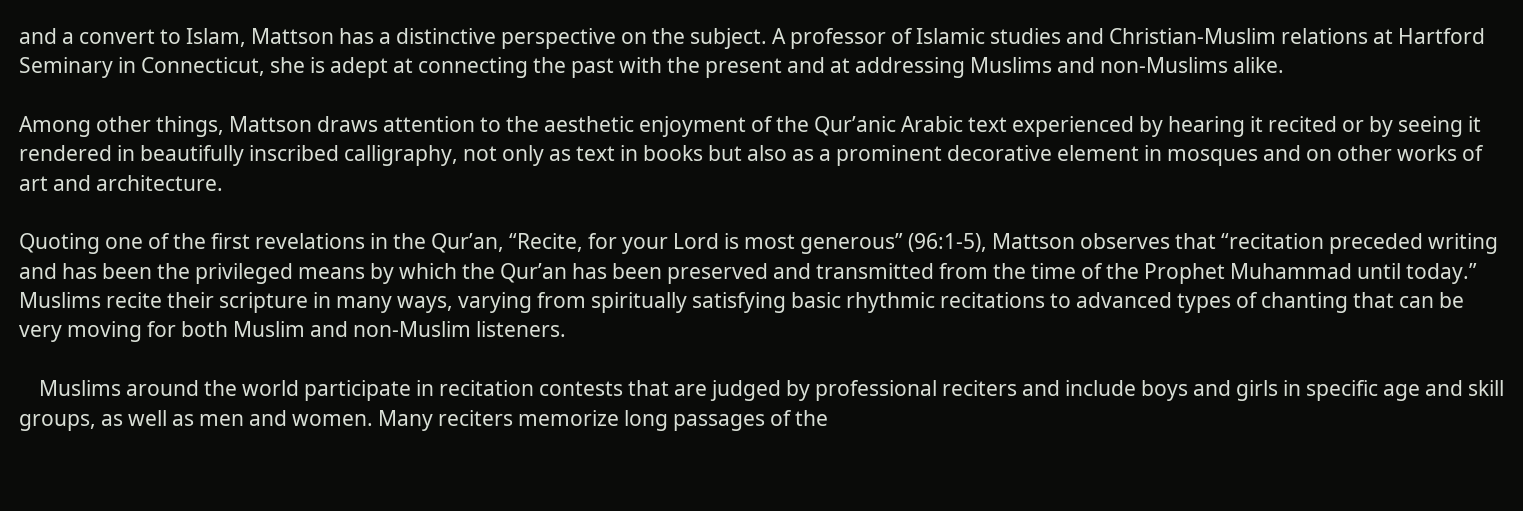and a convert to Islam, Mattson has a distinctive perspective on the subject. A professor of Islamic studies and Christian-Muslim relations at Hartford Seminary in Connecticut, she is adept at connecting the past with the present and at addressing Muslims and non-Muslims alike.

Among other things, Mattson draws attention to the aesthetic enjoyment of the Qur’anic Arabic text experienced by hearing it recited or by seeing it rendered in beautifully inscribed calligraphy, not only as text in books but also as a prominent decorative element in mosques and on other works of art and architecture.

Quoting one of the first revelations in the Qur’an, “Recite, for your Lord is most generous” (96:1-5), Mattson observes that “recitation preceded writing and has been the privileged means by which the Qur’an has been preserved and transmitted from the time of the Prophet Muhammad until today.” Muslims recite their scripture in many ways, varying from spiritually satisfying basic rhythmic recitations to advanced types of chanting that can be very moving for both Muslim and non-Muslim listeners.

    Muslims around the world participate in recitation contests that are judged by professional reciters and include boys and girls in specific age and skill groups, as well as men and women. Many reciters memorize long passages of the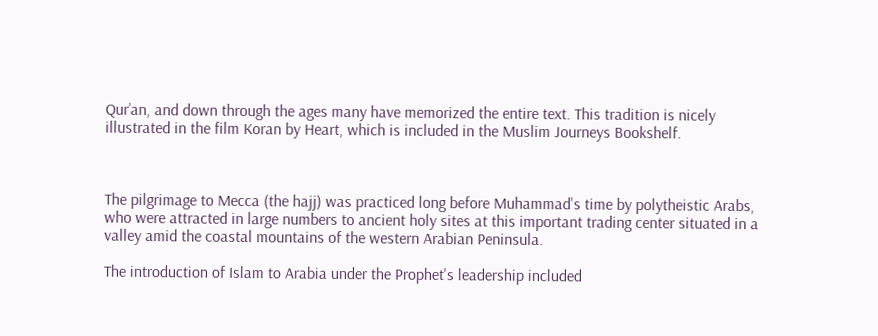Qur’an, and down through the ages many have memorized the entire text. This tradition is nicely illustrated in the film Koran by Heart, which is included in the Muslim Journeys Bookshelf.



The pilgrimage to Mecca (the hajj) was practiced long before Muhammad's time by polytheistic Arabs, who were attracted in large numbers to ancient holy sites at this important trading center situated in a valley amid the coastal mountains of the western Arabian Peninsula.

The introduction of Islam to Arabia under the Prophet's leadership included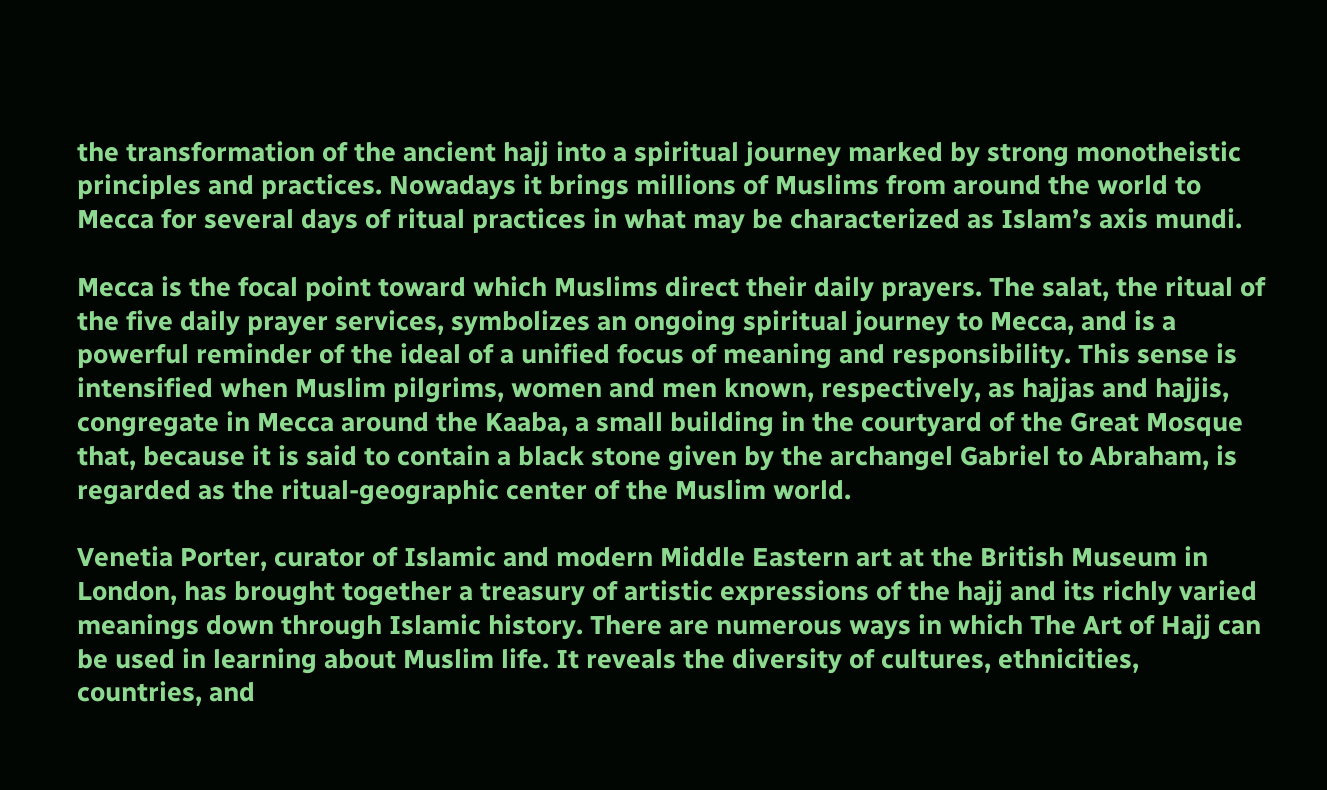the transformation of the ancient hajj into a spiritual journey marked by strong monotheistic principles and practices. Nowadays it brings millions of Muslims from around the world to Mecca for several days of ritual practices in what may be characterized as Islam’s axis mundi.

Mecca is the focal point toward which Muslims direct their daily prayers. The salat, the ritual of the five daily prayer services, symbolizes an ongoing spiritual journey to Mecca, and is a powerful reminder of the ideal of a unified focus of meaning and responsibility. This sense is intensified when Muslim pilgrims, women and men known, respectively, as hajjas and hajjis, congregate in Mecca around the Kaaba, a small building in the courtyard of the Great Mosque that, because it is said to contain a black stone given by the archangel Gabriel to Abraham, is regarded as the ritual-geographic center of the Muslim world.

Venetia Porter, curator of Islamic and modern Middle Eastern art at the British Museum in London, has brought together a treasury of artistic expressions of the hajj and its richly varied meanings down through Islamic history. There are numerous ways in which The Art of Hajj can be used in learning about Muslim life. It reveals the diversity of cultures, ethnicities, countries, and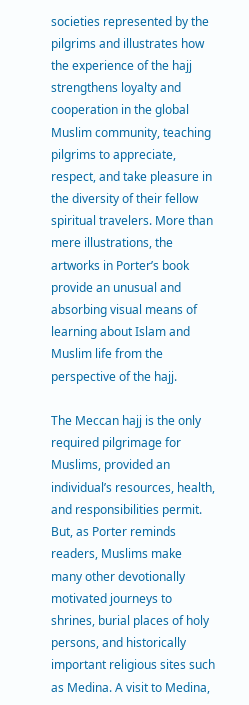societies represented by the pilgrims and illustrates how the experience of the hajj strengthens loyalty and cooperation in the global Muslim community, teaching pilgrims to appreciate, respect, and take pleasure in the diversity of their fellow spiritual travelers. More than mere illustrations, the artworks in Porter’s book provide an unusual and absorbing visual means of learning about Islam and Muslim life from the perspective of the hajj.

The Meccan hajj is the only required pilgrimage for Muslims, provided an individual’s resources, health, and responsibilities permit. But, as Porter reminds readers, Muslims make many other devotionally motivated journeys to shrines, burial places of holy persons, and historically important religious sites such as Medina. A visit to Medina,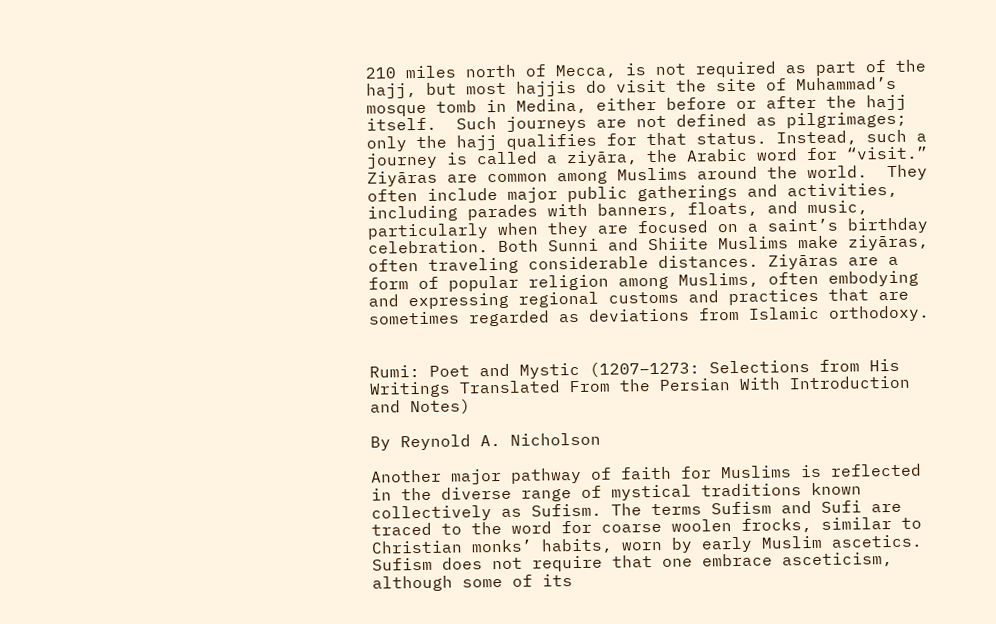210 miles north of Mecca, is not required as part of the hajj, but most hajjis do visit the site of Muhammad’s mosque tomb in Medina, either before or after the hajj itself.  Such journeys are not defined as pilgrimages; only the hajj qualifies for that status. Instead, such a journey is called a ziyāra, the Arabic word for “visit.” Ziyāras are common among Muslims around the world.  They often include major public gatherings and activities, including parades with banners, floats, and music, particularly when they are focused on a saint’s birthday celebration. Both Sunni and Shiite Muslims make ziyāras, often traveling considerable distances. Ziyāras are a form of popular religion among Muslims, often embodying and expressing regional customs and practices that are sometimes regarded as deviations from Islamic orthodoxy.


Rumi: Poet and Mystic (1207–1273: Selections from His Writings Translated From the Persian With Introduction and Notes)

By Reynold A. Nicholson

Another major pathway of faith for Muslims is reflected in the diverse range of mystical traditions known collectively as Sufism. The terms Sufism and Sufi are traced to the word for coarse woolen frocks, similar to Christian monks’ habits, worn by early Muslim ascetics. Sufism does not require that one embrace asceticism, although some of its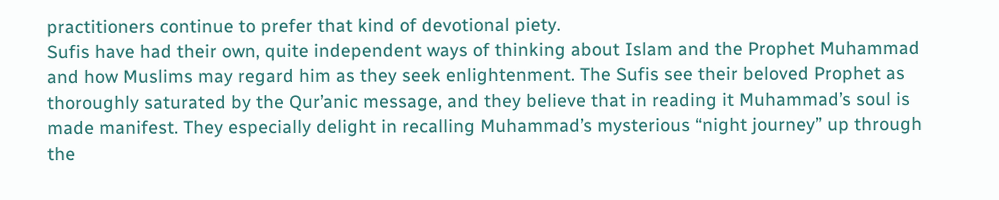practitioners continue to prefer that kind of devotional piety.
Sufis have had their own, quite independent ways of thinking about Islam and the Prophet Muhammad and how Muslims may regard him as they seek enlightenment. The Sufis see their beloved Prophet as thoroughly saturated by the Qur’anic message, and they believe that in reading it Muhammad’s soul is made manifest. They especially delight in recalling Muhammad’s mysterious “night journey” up through the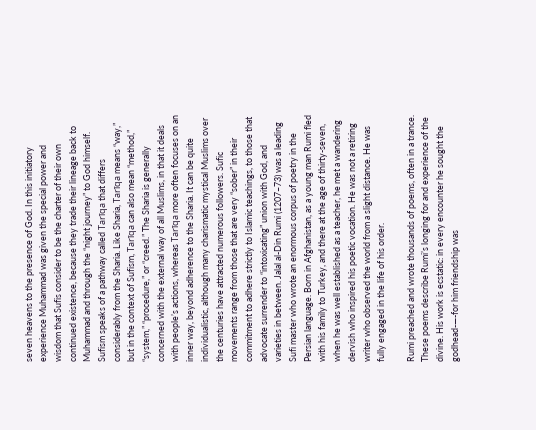seven heavens to the presence of God. In this initiatory experience Muhammad was given the special power and wisdom that Sufis consider to be the charter of their own continued existence, because they trade their lineage back to Muhammad and through the “night journey” to God himself.
Sufism speaks of a pathway called Tarīqa that differs considerably from the Sharia. Like Sharia, Tarīqa means “way,” but in the context of Sufism, Tarīqa can also mean “method,” “system,” “procedure,” or “creed.” The Sharia is generally concerned with the external way of all Muslims, in that it deals with people’s actions, whereas Tarīqa more often focuses on an inner way, beyond adherence to the Sharia. It can be quite individualistic, although many charismatic mystical Muslims over the centuries have attracted numerous followers. Sufic movements range from those that are very “sober” in their commitment to adhere strictly to Islamic teachings, to those that advocate surrender to “intoxicating” union with God, and varieties in between. Jalal al-Din Rumi (1207–73) was a leading Sufi master who wrote an enormous corpus of poetry in the Persian language. Born in Afghanistan, as a young man Rumi fled with his family to Turkey, and there at the age of thirty-seven, when he was well established as a teacher, he met a wandering dervish who inspired his poetic vocation. He was not a retiring writer who observed the world from a slight distance. He was fully engaged in the life of his order.

Rumi preached and wrote thousands of poems, often in a trance. These poems describe Rumi’s longing for and experience of the divine. His work is ecstatic: in every encounter he sought the godhead-—-for him friendship was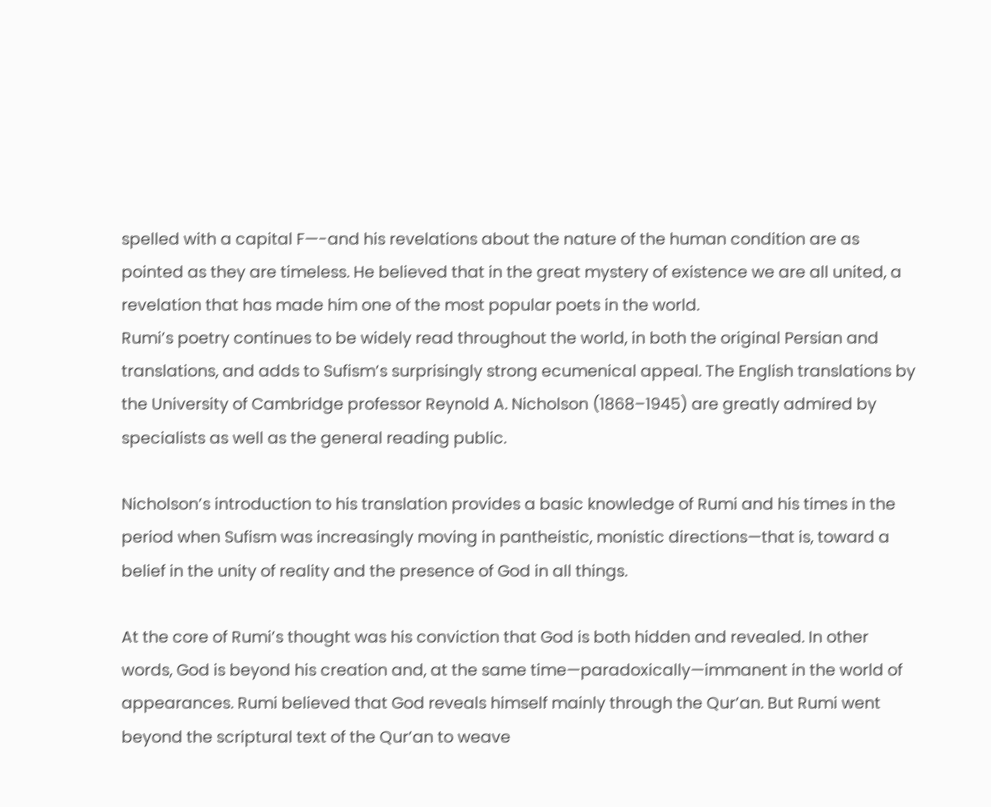spelled with a capital F—-and his revelations about the nature of the human condition are as pointed as they are timeless. He believed that in the great mystery of existence we are all united, a revelation that has made him one of the most popular poets in the world.
Rumi’s poetry continues to be widely read throughout the world, in both the original Persian and translations, and adds to Sufism’s surprisingly strong ecumenical appeal. The English translations by the University of Cambridge professor Reynold A. Nicholson (1868–1945) are greatly admired by specialists as well as the general reading public.

Nicholson’s introduction to his translation provides a basic knowledge of Rumi and his times in the period when Sufism was increasingly moving in pantheistic, monistic directions—that is, toward a belief in the unity of reality and the presence of God in all things.

At the core of Rumi’s thought was his conviction that God is both hidden and revealed. In other words, God is beyond his creation and, at the same time—paradoxically—immanent in the world of appearances. Rumi believed that God reveals himself mainly through the Qur’an. But Rumi went beyond the scriptural text of the Qur’an to weave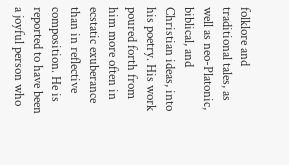folklore and traditional tales, as well as neo-Platonic, biblical, and Christian ideas, into his poetry. His work poured forth from him more often in ecstatic exuberance than in reflective composition. He is reported to have been a joyful person who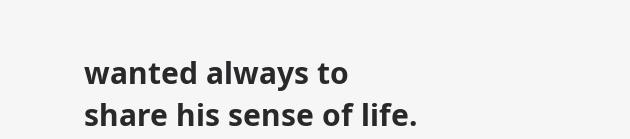wanted always to share his sense of life.